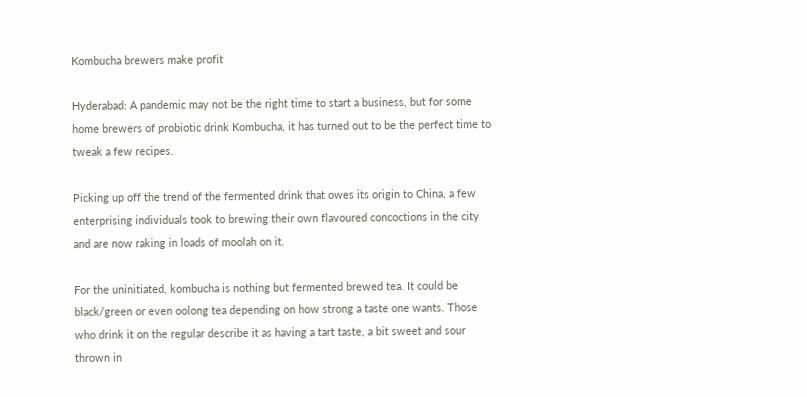Kombucha brewers make profit

Hyderabad: A pandemic may not be the right time to start a business, but for some home brewers of probiotic drink Kombucha, it has turned out to be the perfect time to tweak a few recipes.

Picking up off the trend of the fermented drink that owes its origin to China, a few enterprising individuals took to brewing their own flavoured concoctions in the city and are now raking in loads of moolah on it.

For the uninitiated, kombucha is nothing but fermented brewed tea. It could be black/green or even oolong tea depending on how strong a taste one wants. Those who drink it on the regular describe it as having a tart taste, a bit sweet and sour thrown in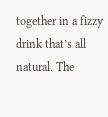together in a fizzy drink that’s all natural. The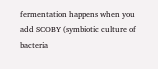fermentation happens when you add SCOBY (symbiotic culture of bacteria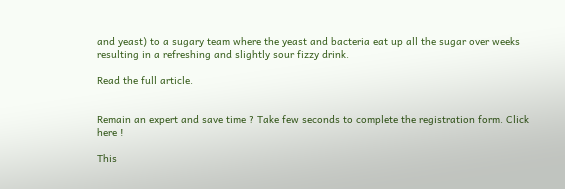and yeast) to a sugary team where the yeast and bacteria eat up all the sugar over weeks resulting in a refreshing and slightly sour fizzy drink.

Read the full article.


Remain an expert and save time ? Take few seconds to complete the registration form. Click here !

This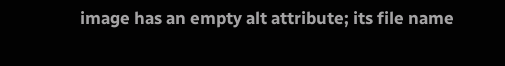image has an empty alt attribute; its file name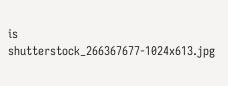is shutterstock_266367677-1024x613.jpg